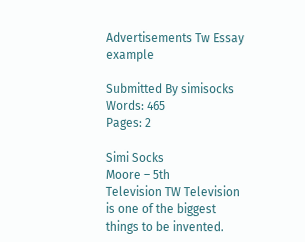Advertisements Tw Essay example

Submitted By simisocks
Words: 465
Pages: 2

Simi Socks
Moore – 5th
Television TW Television is one of the biggest things to be invented.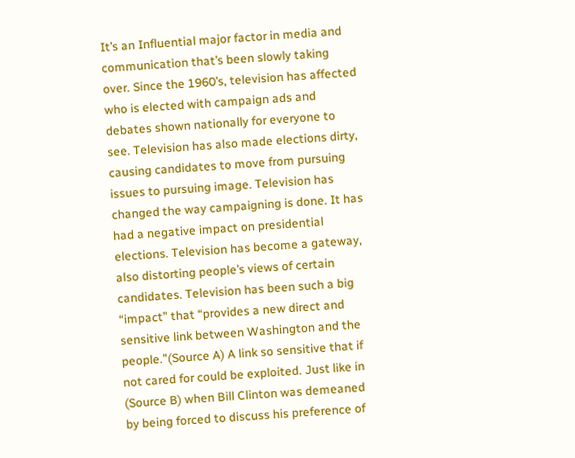It’s an Influential major factor in media and communication that’s been slowly taking over. Since the 1960’s, television has affected who is elected with campaign ads and debates shown nationally for everyone to see. Television has also made elections dirty, causing candidates to move from pursuing issues to pursuing image. Television has changed the way campaigning is done. It has had a negative impact on presidential elections. Television has become a gateway, also distorting people’s views of certain candidates. Television has been such a big “impact” that “provides a new direct and sensitive link between Washington and the people.”(Source A) A link so sensitive that if not cared for could be exploited. Just like in (Source B) when Bill Clinton was demeaned by being forced to discuss his preference of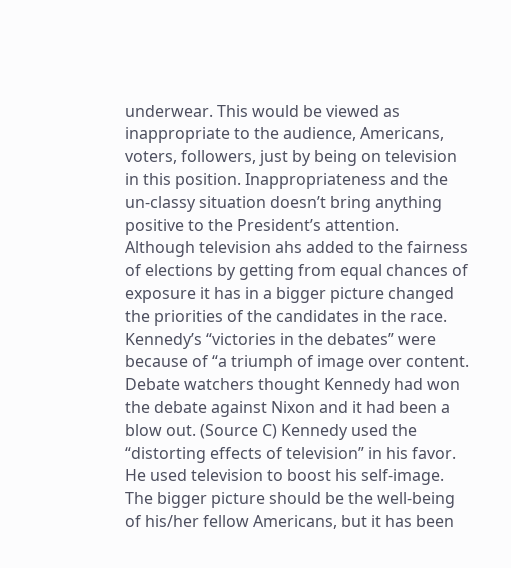underwear. This would be viewed as inappropriate to the audience, Americans, voters, followers, just by being on television in this position. Inappropriateness and the un-classy situation doesn’t bring anything positive to the President’s attention. Although television ahs added to the fairness of elections by getting from equal chances of exposure it has in a bigger picture changed the priorities of the candidates in the race. Kennedy’s “victories in the debates” were because of “a triumph of image over content. Debate watchers thought Kennedy had won the debate against Nixon and it had been a blow out. (Source C) Kennedy used the “distorting effects of television” in his favor. He used television to boost his self-image. The bigger picture should be the well-being of his/her fellow Americans, but it has been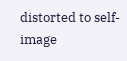distorted to self-image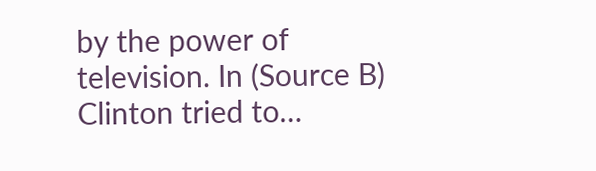by the power of television. In (Source B) Clinton tried to…